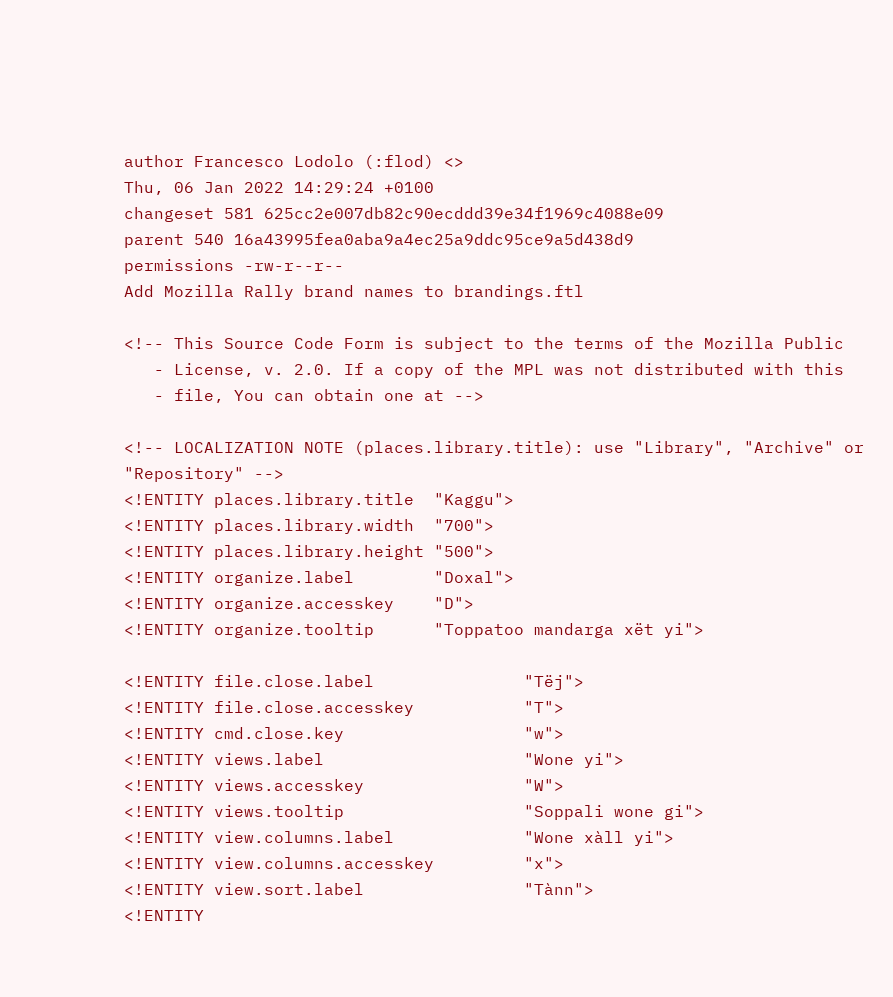author Francesco Lodolo (:flod) <>
Thu, 06 Jan 2022 14:29:24 +0100
changeset 581 625cc2e007db82c90ecddd39e34f1969c4088e09
parent 540 16a43995fea0aba9a4ec25a9ddc95ce9a5d438d9
permissions -rw-r--r--
Add Mozilla Rally brand names to brandings.ftl

<!-- This Source Code Form is subject to the terms of the Mozilla Public
   - License, v. 2.0. If a copy of the MPL was not distributed with this
   - file, You can obtain one at -->

<!-- LOCALIZATION NOTE (places.library.title): use "Library", "Archive" or "Repository" -->
<!ENTITY places.library.title  "Kaggu">
<!ENTITY places.library.width  "700">
<!ENTITY places.library.height "500">
<!ENTITY organize.label        "Doxal">
<!ENTITY organize.accesskey    "D">
<!ENTITY organize.tooltip      "Toppatoo mandarga xët yi">

<!ENTITY file.close.label               "Tëj">
<!ENTITY file.close.accesskey           "T">
<!ENTITY cmd.close.key                  "w">
<!ENTITY views.label                    "Wone yi">
<!ENTITY views.accesskey                "W">
<!ENTITY views.tooltip                  "Soppali wone gi">
<!ENTITY view.columns.label             "Wone xàll yi">
<!ENTITY view.columns.accesskey         "x">
<!ENTITY view.sort.label                "Tànn">
<!ENTITY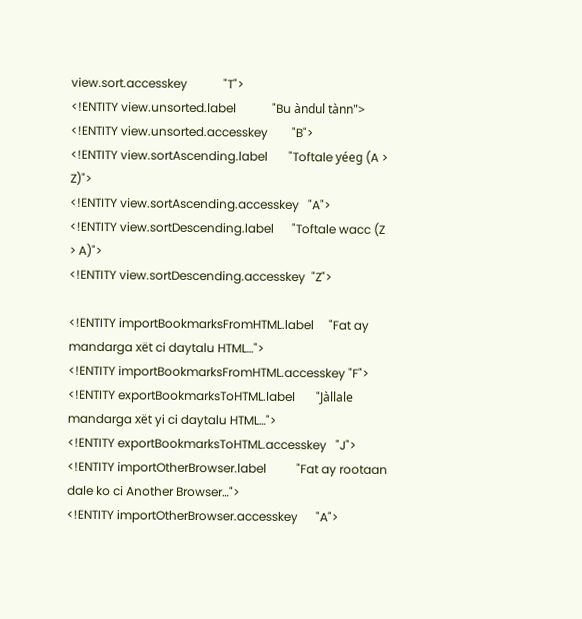view.sort.accesskey            "T">
<!ENTITY view.unsorted.label            "Bu àndul tànn">
<!ENTITY view.unsorted.accesskey        "B">
<!ENTITY view.sortAscending.label       "Toftale yéeg (A > Z)">
<!ENTITY view.sortAscending.accesskey   "A">
<!ENTITY view.sortDescending.label      "Toftale wacc (Z > A)">
<!ENTITY view.sortDescending.accesskey  "Z">

<!ENTITY importBookmarksFromHTML.label     "Fat ay mandarga xët ci daytalu HTML…">
<!ENTITY importBookmarksFromHTML.accesskey "F">
<!ENTITY exportBookmarksToHTML.label       "Jàllale mandarga xët yi ci daytalu HTML…">
<!ENTITY exportBookmarksToHTML.accesskey   "J">
<!ENTITY importOtherBrowser.label          "Fat ay rootaan dale ko ci Another Browser…">
<!ENTITY importOtherBrowser.accesskey      "A">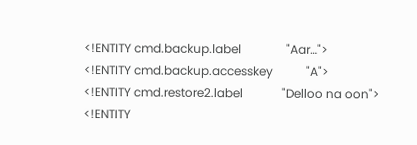<!ENTITY cmd.backup.label               "Aar…">
<!ENTITY cmd.backup.accesskey           "A">
<!ENTITY cmd.restore2.label             "Delloo na oon">
<!ENTITY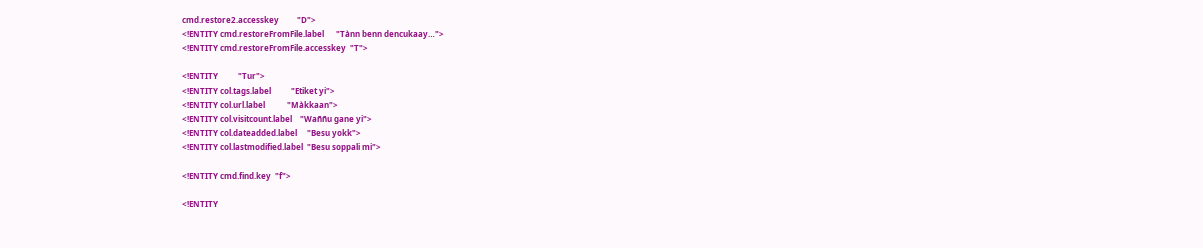cmd.restore2.accesskey         "D">
<!ENTITY cmd.restoreFromFile.label      "Tànn benn dencukaay…">
<!ENTITY cmd.restoreFromFile.accesskey  "T">

<!ENTITY          "Tur">
<!ENTITY col.tags.label          "Etiket yi">
<!ENTITY col.url.label           "Màkkaan">
<!ENTITY col.visitcount.label    "Waññu gane yi">
<!ENTITY col.dateadded.label     "Besu yokk">
<!ENTITY col.lastmodified.label  "Besu soppali mi">

<!ENTITY cmd.find.key  "f">

<!ENTITY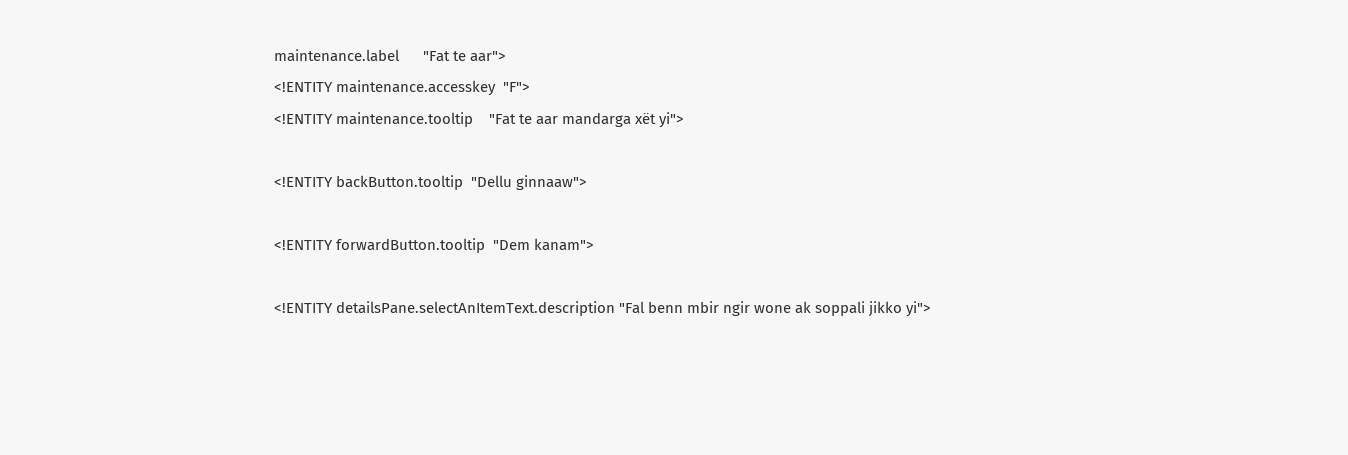maintenance.label      "Fat te aar">
<!ENTITY maintenance.accesskey  "F">
<!ENTITY maintenance.tooltip    "Fat te aar mandarga xët yi">

<!ENTITY backButton.tooltip  "Dellu ginnaaw">

<!ENTITY forwardButton.tooltip  "Dem kanam">

<!ENTITY detailsPane.selectAnItemText.description "Fal benn mbir ngir wone ak soppali jikko yi">